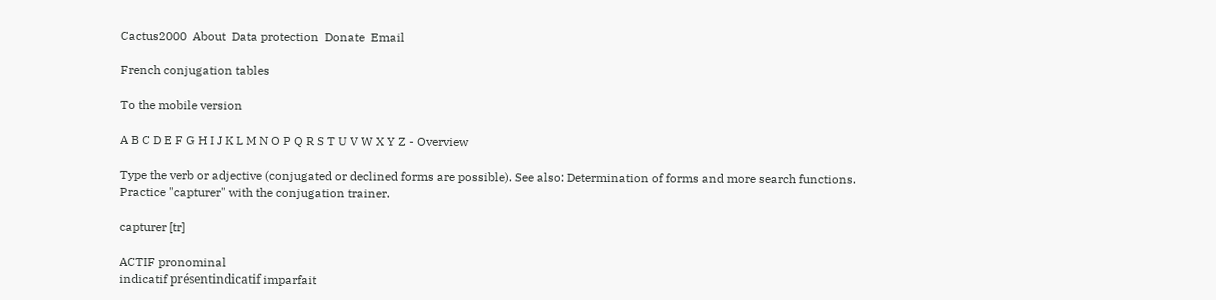Cactus2000  About  Data protection  Donate  Email

French conjugation tables

To the mobile version

A B C D E F G H I J K L M N O P Q R S T U V W X Y Z - Overview

Type the verb or adjective (conjugated or declined forms are possible). See also: Determination of forms and more search functions.
Practice "capturer" with the conjugation trainer.

capturer [tr]

ACTIF pronominal
indicatif présentindicatif imparfait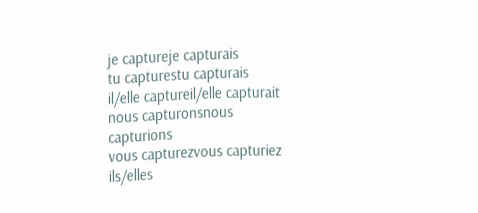je captureje capturais
tu capturestu capturais
il/elle captureil/elle capturait
nous capturonsnous capturions
vous capturezvous capturiez
ils/elles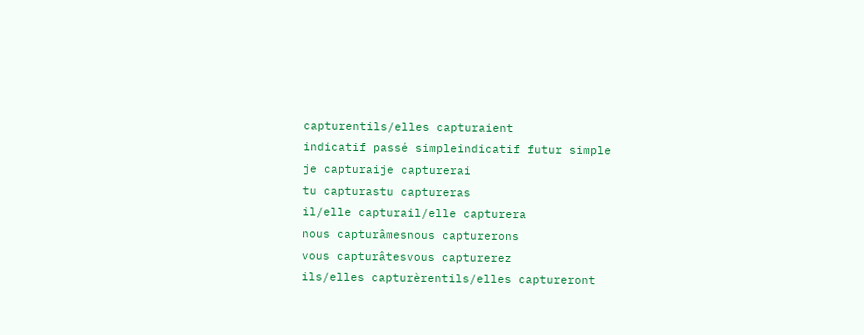capturentils/elles capturaient
indicatif passé simpleindicatif futur simple
je capturaije capturerai
tu capturastu captureras
il/elle capturail/elle capturera
nous capturâmesnous capturerons
vous capturâtesvous capturerez
ils/elles capturèrentils/elles captureront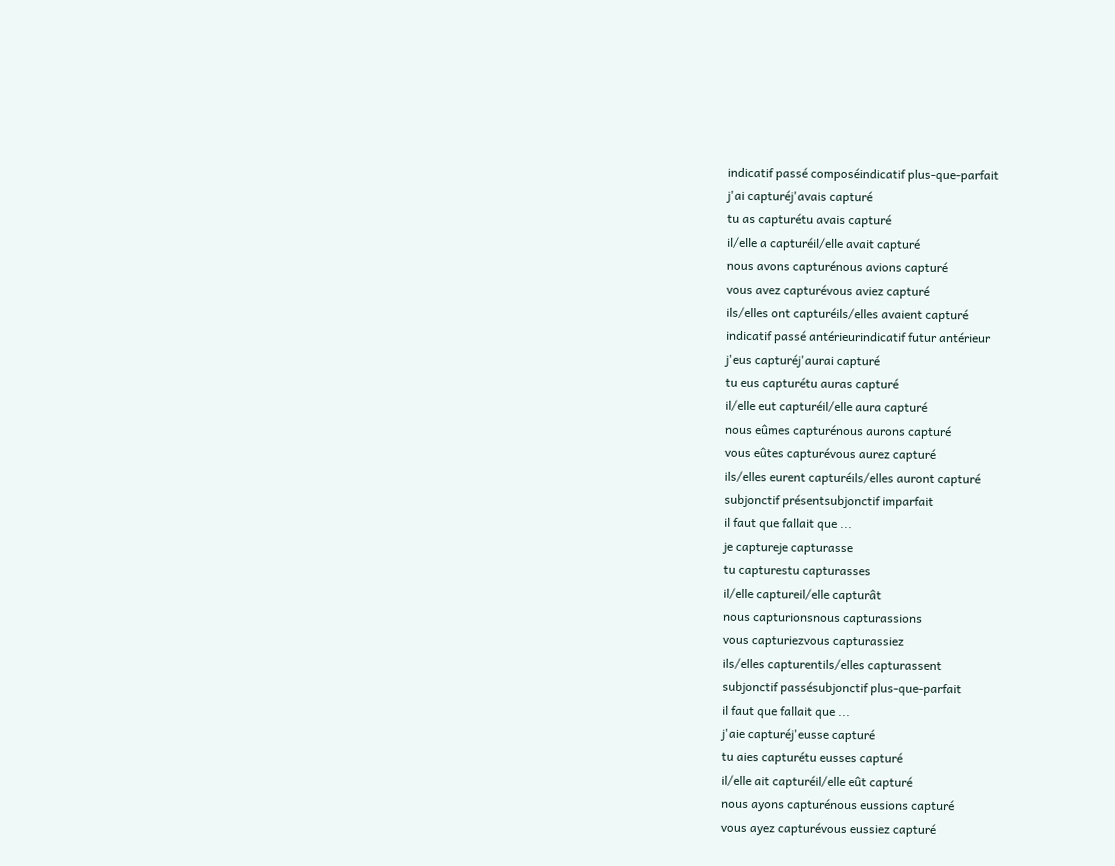indicatif passé composéindicatif plus-que-parfait
j'ai capturéj'avais capturé
tu as capturétu avais capturé
il/elle a capturéil/elle avait capturé
nous avons capturénous avions capturé
vous avez capturévous aviez capturé
ils/elles ont capturéils/elles avaient capturé
indicatif passé antérieurindicatif futur antérieur
j'eus capturéj'aurai capturé
tu eus capturétu auras capturé
il/elle eut capturéil/elle aura capturé
nous eûmes capturénous aurons capturé
vous eûtes capturévous aurez capturé
ils/elles eurent capturéils/elles auront capturé
subjonctif présentsubjonctif imparfait
il faut que fallait que ...
je captureje capturasse
tu capturestu capturasses
il/elle captureil/elle capturât
nous capturionsnous capturassions
vous capturiezvous capturassiez
ils/elles capturentils/elles capturassent
subjonctif passésubjonctif plus-que-parfait
il faut que fallait que ...
j'aie capturéj'eusse capturé
tu aies capturétu eusses capturé
il/elle ait capturéil/elle eût capturé
nous ayons capturénous eussions capturé
vous ayez capturévous eussiez capturé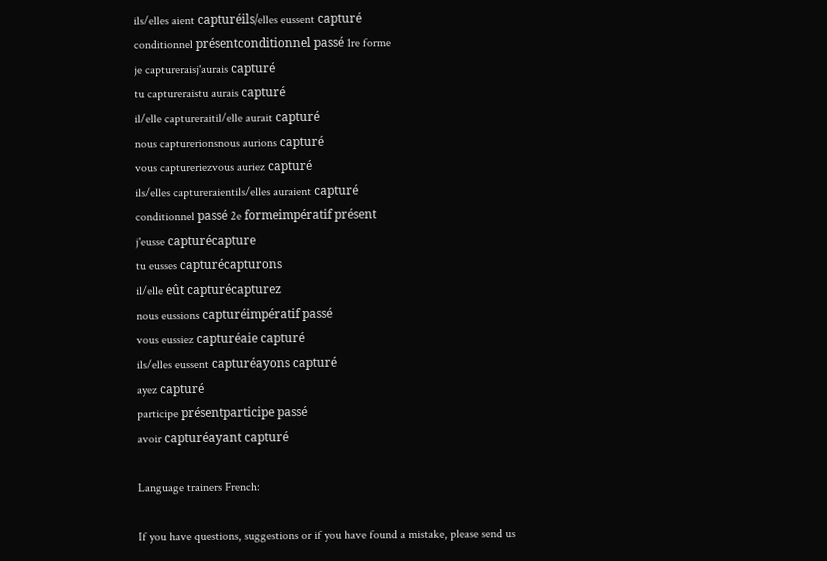ils/elles aient capturéils/elles eussent capturé
conditionnel présentconditionnel passé 1re forme
je captureraisj'aurais capturé
tu captureraistu aurais capturé
il/elle captureraitil/elle aurait capturé
nous capturerionsnous aurions capturé
vous captureriezvous auriez capturé
ils/elles captureraientils/elles auraient capturé
conditionnel passé 2e formeimpératif présent
j'eusse capturécapture
tu eusses capturécapturons
il/elle eût capturécapturez
nous eussions capturéimpératif passé
vous eussiez capturéaie capturé
ils/elles eussent capturéayons capturé
ayez capturé
participe présentparticipe passé
avoir capturéayant capturé

Language trainers French:

If you have questions, suggestions or if you have found a mistake, please send us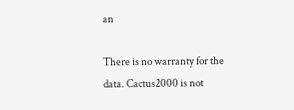an

There is no warranty for the data. Cactus2000 is not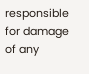responsible for damage of any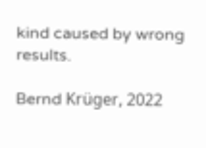kind caused by wrong results.

Bernd Krüger, 2022